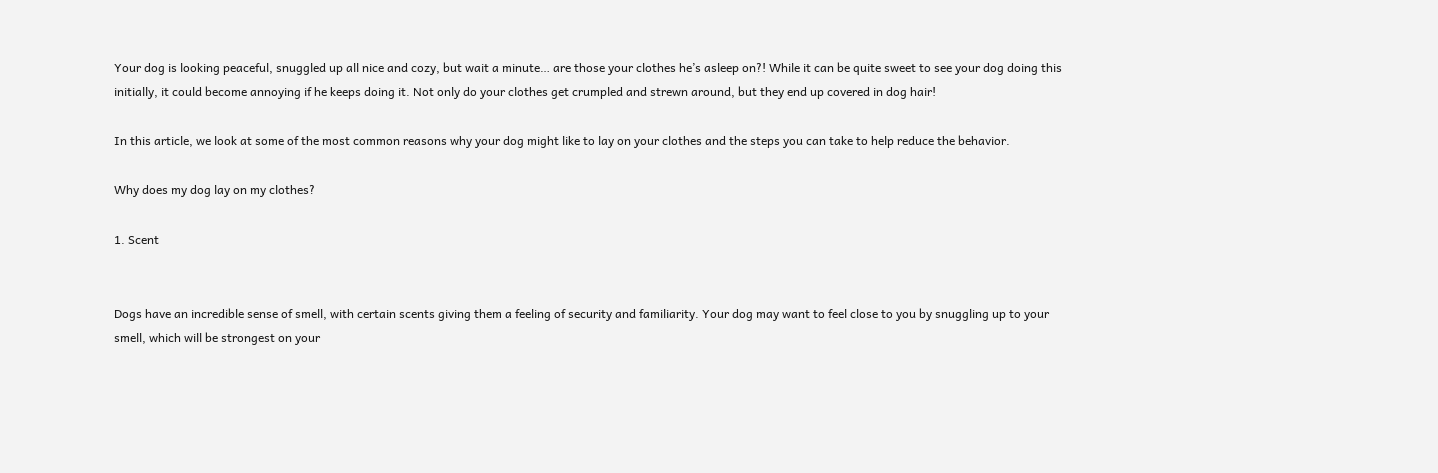Your dog is looking peaceful, snuggled up all nice and cozy, but wait a minute… are those your clothes he’s asleep on?! While it can be quite sweet to see your dog doing this initially, it could become annoying if he keeps doing it. Not only do your clothes get crumpled and strewn around, but they end up covered in dog hair!

In this article, we look at some of the most common reasons why your dog might like to lay on your clothes and the steps you can take to help reduce the behavior.

Why does my dog lay on my clothes?

1. Scent


Dogs have an incredible sense of smell, with certain scents giving them a feeling of security and familiarity. Your dog may want to feel close to you by snuggling up to your smell, which will be strongest on your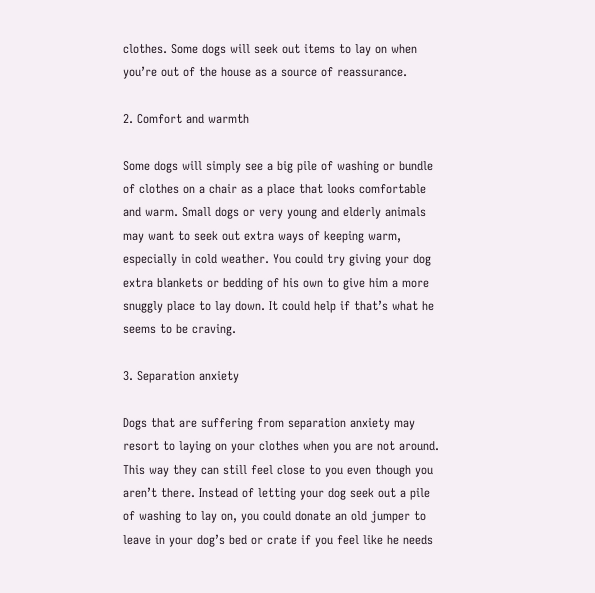clothes. Some dogs will seek out items to lay on when you’re out of the house as a source of reassurance.

2. Comfort and warmth

Some dogs will simply see a big pile of washing or bundle of clothes on a chair as a place that looks comfortable and warm. Small dogs or very young and elderly animals may want to seek out extra ways of keeping warm, especially in cold weather. You could try giving your dog extra blankets or bedding of his own to give him a more snuggly place to lay down. It could help if that’s what he seems to be craving.

3. Separation anxiety

Dogs that are suffering from separation anxiety may resort to laying on your clothes when you are not around. This way they can still feel close to you even though you aren’t there. Instead of letting your dog seek out a pile of washing to lay on, you could donate an old jumper to leave in your dog’s bed or crate if you feel like he needs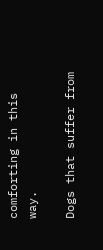comforting in this way.

Dogs that suffer from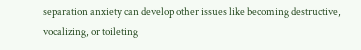separation anxiety can develop other issues like becoming destructive, vocalizing, or toileting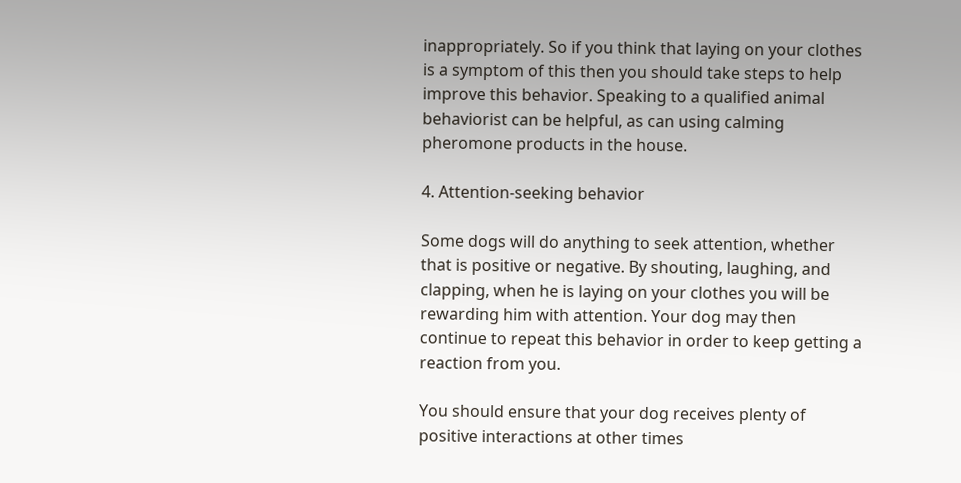inappropriately. So if you think that laying on your clothes is a symptom of this then you should take steps to help improve this behavior. Speaking to a qualified animal behaviorist can be helpful, as can using calming pheromone products in the house.

4. Attention-seeking behavior

Some dogs will do anything to seek attention, whether that is positive or negative. By shouting, laughing, and clapping, when he is laying on your clothes you will be rewarding him with attention. Your dog may then continue to repeat this behavior in order to keep getting a reaction from you.

You should ensure that your dog receives plenty of positive interactions at other times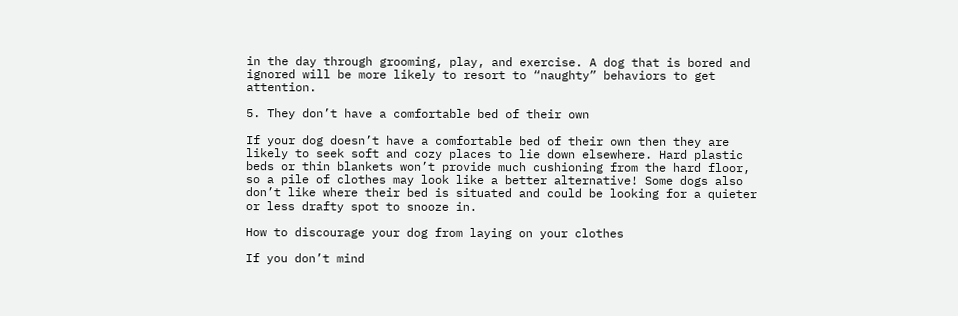in the day through grooming, play, and exercise. A dog that is bored and ignored will be more likely to resort to “naughty” behaviors to get attention.

5. They don’t have a comfortable bed of their own

If your dog doesn’t have a comfortable bed of their own then they are likely to seek soft and cozy places to lie down elsewhere. Hard plastic beds or thin blankets won’t provide much cushioning from the hard floor, so a pile of clothes may look like a better alternative! Some dogs also don’t like where their bed is situated and could be looking for a quieter or less drafty spot to snooze in.

How to discourage your dog from laying on your clothes

If you don’t mind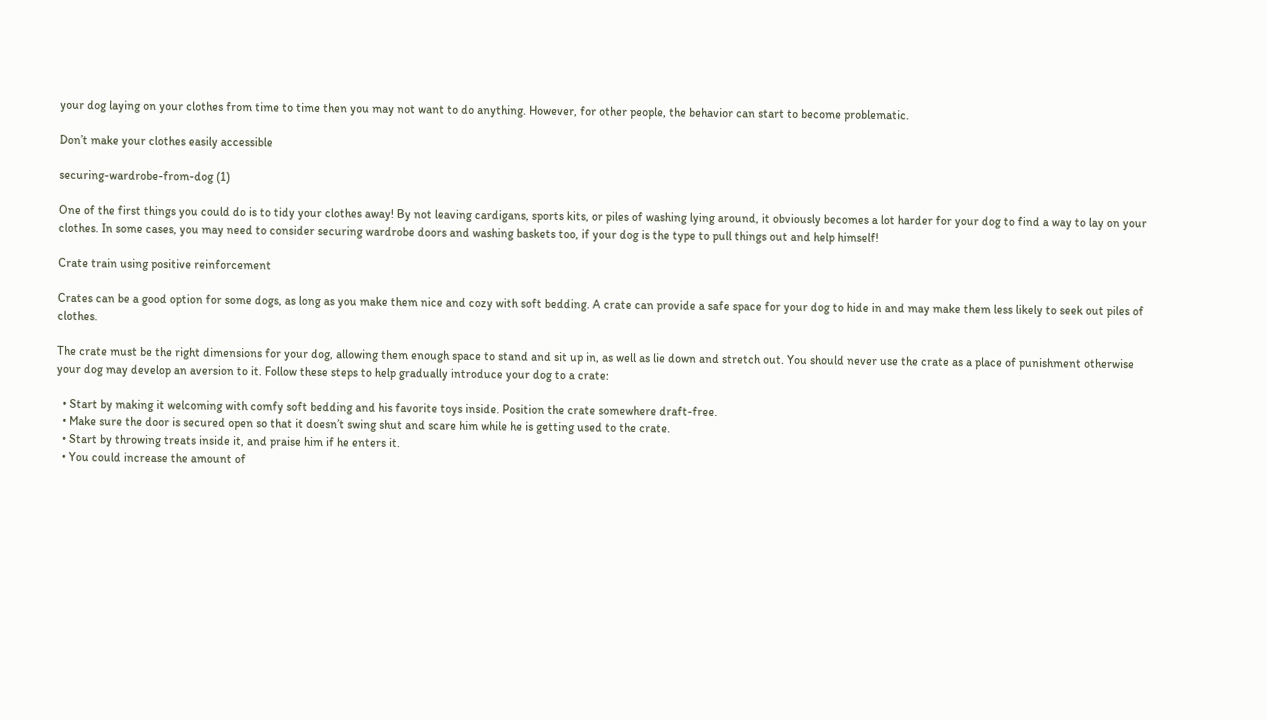your dog laying on your clothes from time to time then you may not want to do anything. However, for other people, the behavior can start to become problematic.

Don’t make your clothes easily accessible

securing-wardrobe-from-dog (1)

One of the first things you could do is to tidy your clothes away! By not leaving cardigans, sports kits, or piles of washing lying around, it obviously becomes a lot harder for your dog to find a way to lay on your clothes. In some cases, you may need to consider securing wardrobe doors and washing baskets too, if your dog is the type to pull things out and help himself!

Crate train using positive reinforcement

Crates can be a good option for some dogs, as long as you make them nice and cozy with soft bedding. A crate can provide a safe space for your dog to hide in and may make them less likely to seek out piles of clothes.

The crate must be the right dimensions for your dog, allowing them enough space to stand and sit up in, as well as lie down and stretch out. You should never use the crate as a place of punishment otherwise your dog may develop an aversion to it. Follow these steps to help gradually introduce your dog to a crate:

  • Start by making it welcoming with comfy soft bedding and his favorite toys inside. Position the crate somewhere draft-free.
  • Make sure the door is secured open so that it doesn’t swing shut and scare him while he is getting used to the crate.
  • Start by throwing treats inside it, and praise him if he enters it.
  • You could increase the amount of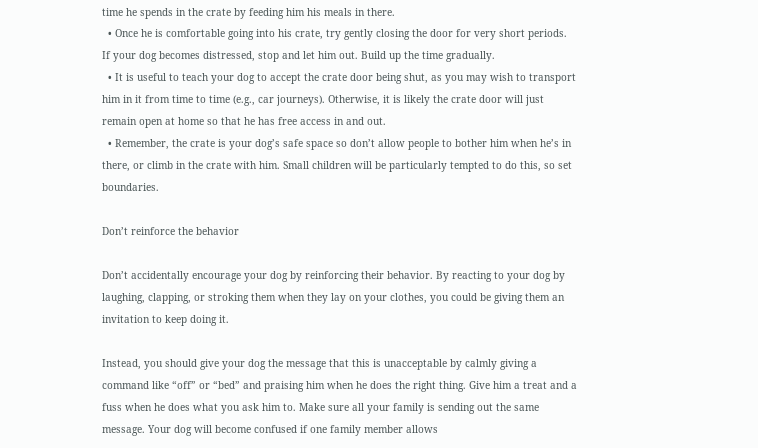time he spends in the crate by feeding him his meals in there.
  • Once he is comfortable going into his crate, try gently closing the door for very short periods. If your dog becomes distressed, stop and let him out. Build up the time gradually.
  • It is useful to teach your dog to accept the crate door being shut, as you may wish to transport him in it from time to time (e.g., car journeys). Otherwise, it is likely the crate door will just remain open at home so that he has free access in and out.
  • Remember, the crate is your dog’s safe space so don’t allow people to bother him when he’s in there, or climb in the crate with him. Small children will be particularly tempted to do this, so set boundaries.

Don’t reinforce the behavior

Don’t accidentally encourage your dog by reinforcing their behavior. By reacting to your dog by laughing, clapping, or stroking them when they lay on your clothes, you could be giving them an invitation to keep doing it.

Instead, you should give your dog the message that this is unacceptable by calmly giving a command like “off” or “bed” and praising him when he does the right thing. Give him a treat and a fuss when he does what you ask him to. Make sure all your family is sending out the same message. Your dog will become confused if one family member allows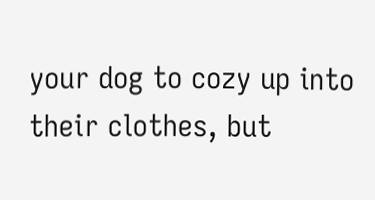your dog to cozy up into their clothes, but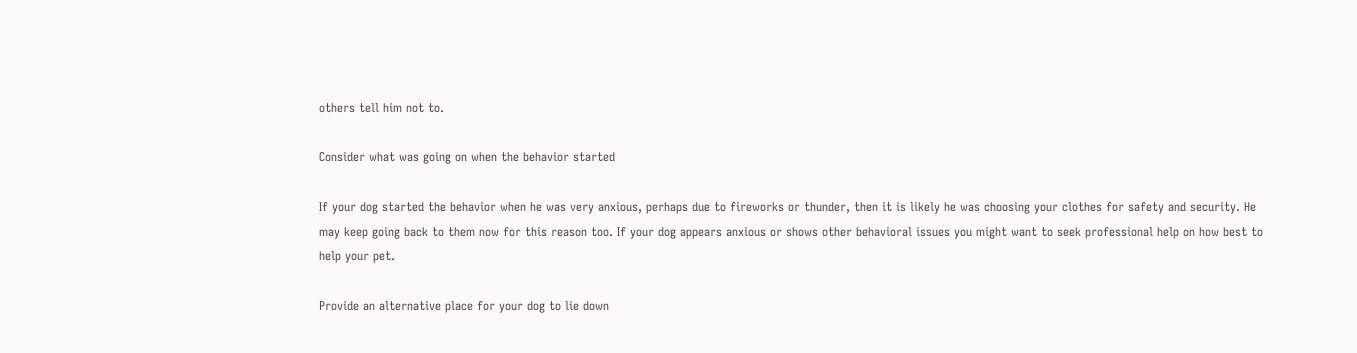others tell him not to.

Consider what was going on when the behavior started

If your dog started the behavior when he was very anxious, perhaps due to fireworks or thunder, then it is likely he was choosing your clothes for safety and security. He may keep going back to them now for this reason too. If your dog appears anxious or shows other behavioral issues you might want to seek professional help on how best to help your pet.

Provide an alternative place for your dog to lie down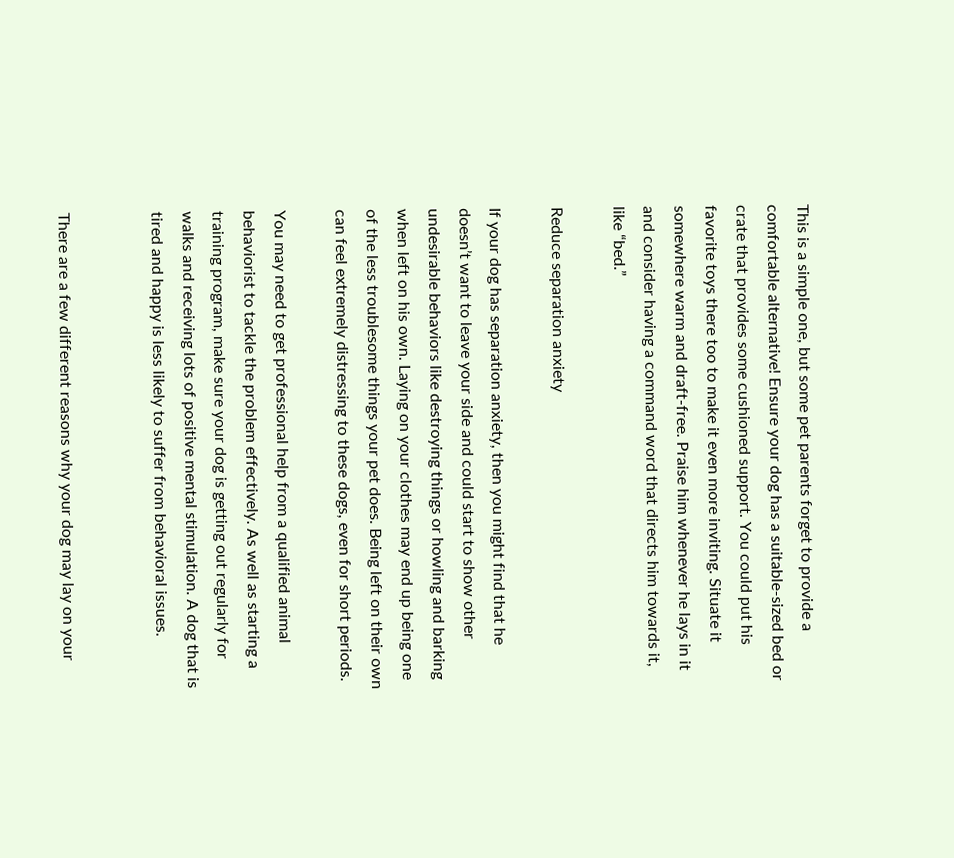This is a simple one, but some pet parents forget to provide a comfortable alternative! Ensure your dog has a suitable-sized bed or crate that provides some cushioned support. You could put his favorite toys there too to make it even more inviting. Situate it somewhere warm and draft-free. Praise him whenever he lays in it and consider having a command word that directs him towards it, like “bed.”

Reduce separation anxiety

If your dog has separation anxiety, then you might find that he doesn’t want to leave your side and could start to show other undesirable behaviors like destroying things or howling and barking when left on his own. Laying on your clothes may end up being one of the less troublesome things your pet does. Being left on their own can feel extremely distressing to these dogs, even for short periods.

You may need to get professional help from a qualified animal behaviorist to tackle the problem effectively. As well as starting a training program, make sure your dog is getting out regularly for walks and receiving lots of positive mental stimulation. A dog that is tired and happy is less likely to suffer from behavioral issues.


There are a few different reasons why your dog may lay on your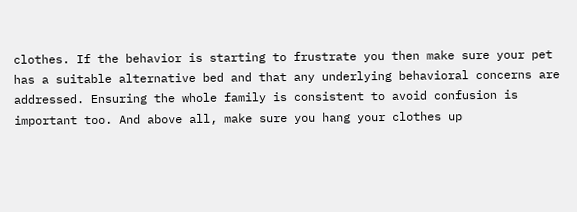clothes. If the behavior is starting to frustrate you then make sure your pet has a suitable alternative bed and that any underlying behavioral concerns are addressed. Ensuring the whole family is consistent to avoid confusion is important too. And above all, make sure you hang your clothes up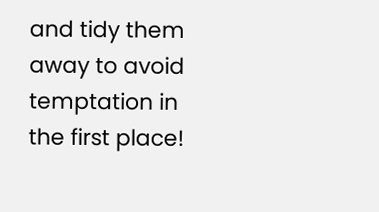and tidy them away to avoid temptation in the first place!